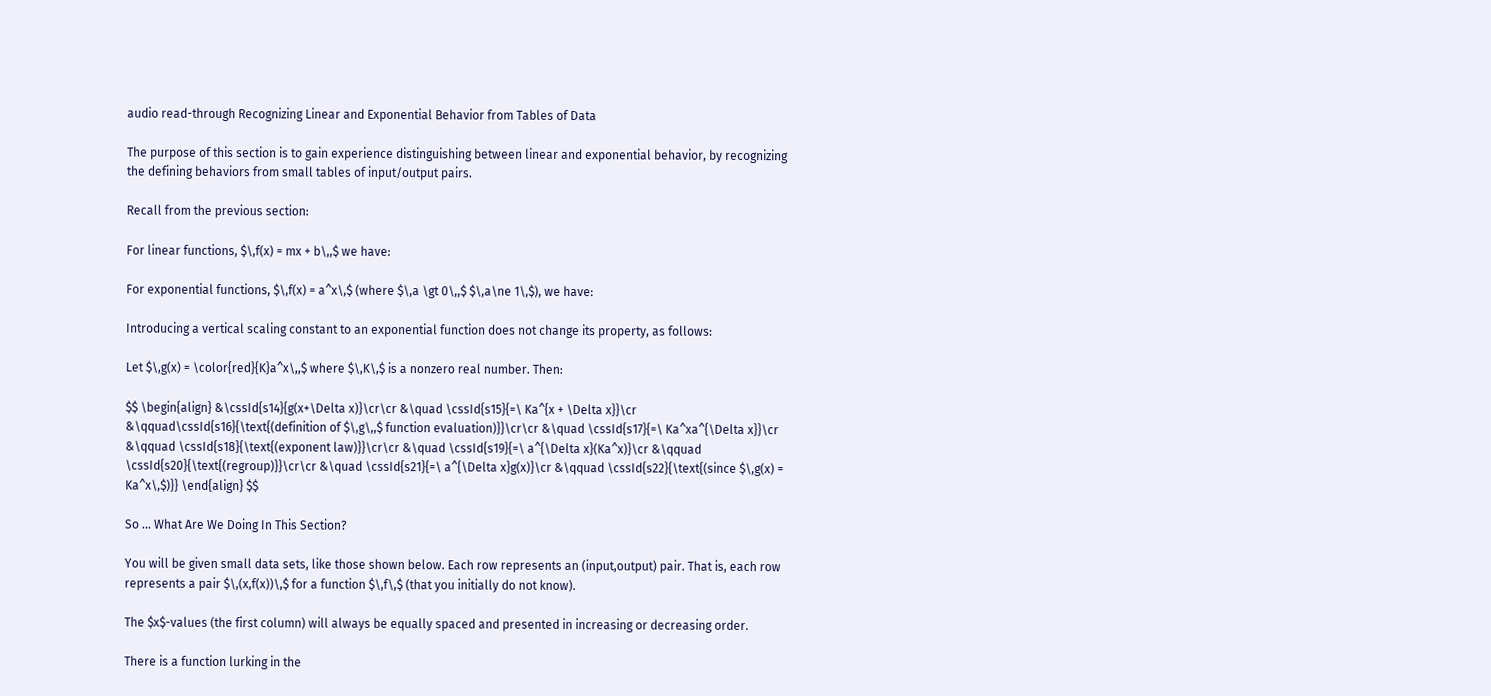audio read-through Recognizing Linear and Exponential Behavior from Tables of Data

The purpose of this section is to gain experience distinguishing between linear and exponential behavior, by recognizing the defining behaviors from small tables of input/output pairs.

Recall from the previous section:

For linear functions, $\,f(x) = mx + b\,,$ we have:

For exponential functions, $\,f(x) = a^x\,$ (where $\,a \gt 0\,,$ $\,a\ne 1\,$), we have:

Introducing a vertical scaling constant to an exponential function does not change its property, as follows:

Let $\,g(x) = \color{red}{K}a^x\,,$ where $\,K\,$ is a nonzero real number. Then:

$$ \begin{align} &\cssId{s14}{g(x+\Delta x)}\cr\cr &\quad \cssId{s15}{=\ Ka^{x + \Delta x}}\cr &\qquad\cssId{s16}{\text{(definition of $\,g\,,$ function evaluation)}}\cr\cr &\quad \cssId{s17}{=\ Ka^xa^{\Delta x}}\cr &\qquad \cssId{s18}{\text{(exponent law)}}\cr\cr &\quad \cssId{s19}{=\ a^{\Delta x}(Ka^x)}\cr &\qquad \cssId{s20}{\text{(regroup)}}\cr\cr &\quad \cssId{s21}{=\ a^{\Delta x}g(x)}\cr &\qquad \cssId{s22}{\text{(since $\,g(x) = Ka^x\,$)}} \end{align} $$

So ... What Are We Doing In This Section?

You will be given small data sets, like those shown below. Each row represents an (input,output) pair. That is, each row represents a pair $\,(x,f(x))\,$ for a function $\,f\,$ (that you initially do not know).

The $x$-values (the first column) will always be equally spaced and presented in increasing or decreasing order.

There is a function lurking in the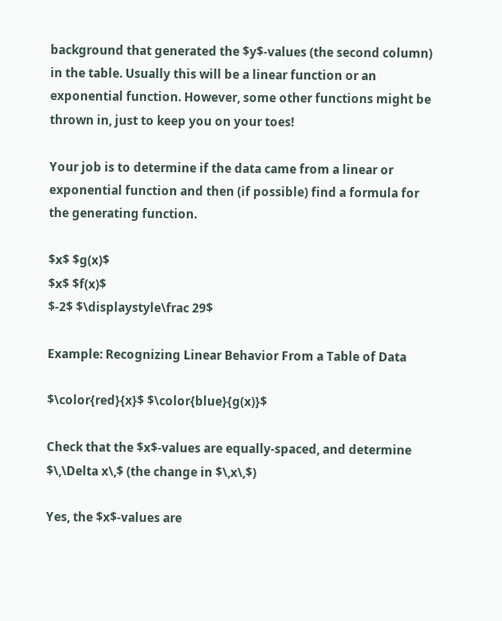background that generated the $y$-values (the second column) in the table. Usually this will be a linear function or an exponential function. However, some other functions might be thrown in, just to keep you on your toes!

Your job is to determine if the data came from a linear or exponential function and then (if possible) find a formula for the generating function.

$x$ $g(x)$
$x$ $f(x)$
$-2$ $\displaystyle\frac 29$

Example: Recognizing Linear Behavior From a Table of Data

$\color{red}{x}$ $\color{blue}{g(x)}$

Check that the $x$-values are equally-spaced, and determine $\,\Delta x\,$ (the change in $\,x\,$)

Yes, the $x$-values are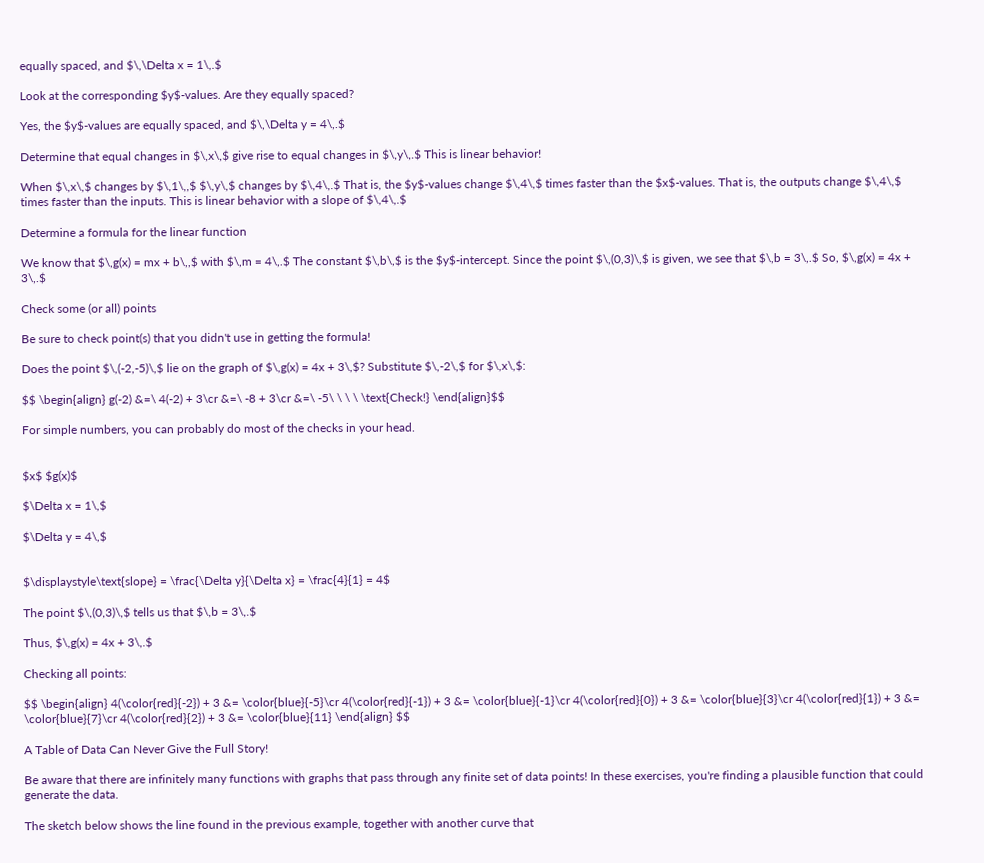equally spaced, and $\,\Delta x = 1\,.$

Look at the corresponding $y$-values. Are they equally spaced?

Yes, the $y$-values are equally spaced, and $\,\Delta y = 4\,.$

Determine that equal changes in $\,x\,$ give rise to equal changes in $\,y\,.$ This is linear behavior!

When $\,x\,$ changes by $\,1\,,$ $\,y\,$ changes by $\,4\,.$ That is, the $y$-values change $\,4\,$ times faster than the $x$-values. That is, the outputs change $\,4\,$ times faster than the inputs. This is linear behavior with a slope of $\,4\,.$

Determine a formula for the linear function

We know that $\,g(x) = mx + b\,,$ with $\,m = 4\,.$ The constant $\,b\,$ is the $y$-intercept. Since the point $\,(0,3)\,$ is given, we see that $\,b = 3\,.$ So, $\,g(x) = 4x + 3\,.$

Check some (or all) points

Be sure to check point(s) that you didn't use in getting the formula!

Does the point $\,(-2,-5)\,$ lie on the graph of $\,g(x) = 4x + 3\,$? Substitute $\,-2\,$ for $\,x\,$:

$$ \begin{align} g(-2) &=\ 4(-2) + 3\cr &=\ -8 + 3\cr &=\ -5\ \ \ \ \text{Check!} \end{align}$$

For simple numbers, you can probably do most of the checks in your head.


$x$ $g(x)$

$\Delta x = 1\,$

$\Delta y = 4\,$


$\displaystyle\text{slope} = \frac{\Delta y}{\Delta x} = \frac{4}{1} = 4$

The point $\,(0,3)\,$ tells us that $\,b = 3\,.$

Thus, $\,g(x) = 4x + 3\,.$

Checking all points:

$$ \begin{align} 4(\color{red}{-2}) + 3 &= \color{blue}{-5}\cr 4(\color{red}{-1}) + 3 &= \color{blue}{-1}\cr 4(\color{red}{0}) + 3 &= \color{blue}{3}\cr 4(\color{red}{1}) + 3 &= \color{blue}{7}\cr 4(\color{red}{2}) + 3 &= \color{blue}{11} \end{align} $$

A Table of Data Can Never Give the Full Story!

Be aware that there are infinitely many functions with graphs that pass through any finite set of data points! In these exercises, you're finding a plausible function that could generate the data.

The sketch below shows the line found in the previous example, together with another curve that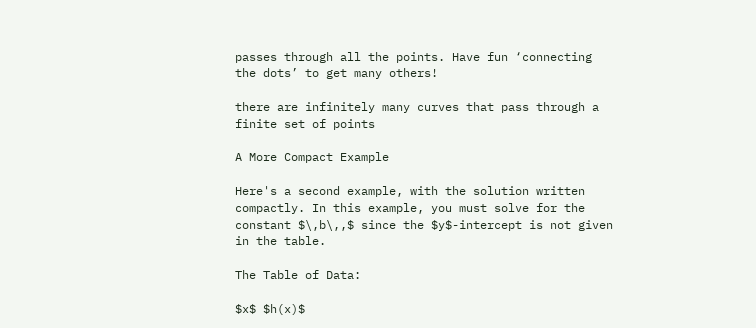passes through all the points. Have fun ‘connecting the dots’ to get many others!

there are infinitely many curves that pass through a finite set of points

A More Compact Example

Here's a second example, with the solution written compactly. In this example, you must solve for the constant $\,b\,,$ since the $y$-intercept is not given in the table.

The Table of Data:

$x$ $h(x)$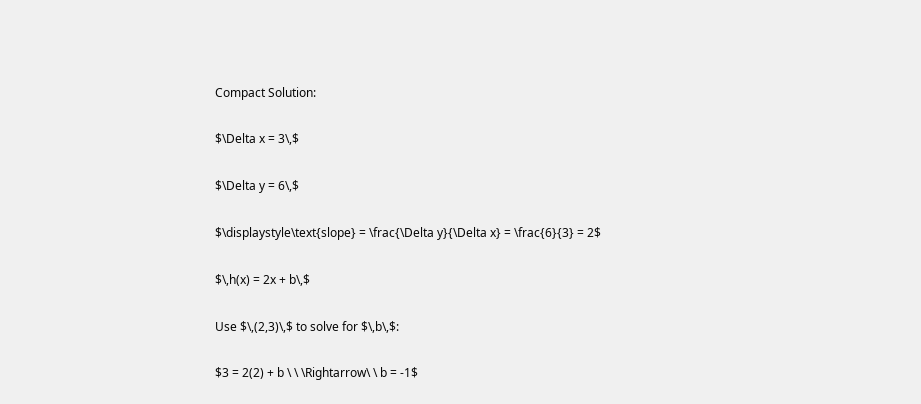Compact Solution:

$\Delta x = 3\,$

$\Delta y = 6\,$

$\displaystyle\text{slope} = \frac{\Delta y}{\Delta x} = \frac{6}{3} = 2$

$\,h(x) = 2x + b\,$

Use $\,(2,3)\,$ to solve for $\,b\,$:

$3 = 2(2) + b \ \ \Rightarrow\ \ b = -1$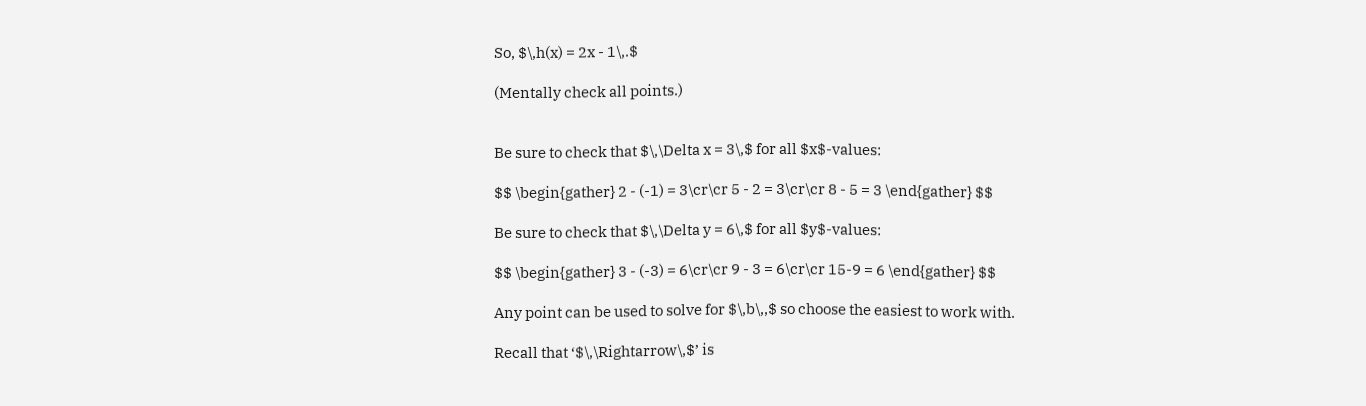So, $\,h(x) = 2x - 1\,.$

(Mentally check all points.)


Be sure to check that $\,\Delta x = 3\,$ for all $x$-values:

$$ \begin{gather} 2 - (-1) = 3\cr\cr 5 - 2 = 3\cr\cr 8 - 5 = 3 \end{gather} $$

Be sure to check that $\,\Delta y = 6\,$ for all $y$-values:

$$ \begin{gather} 3 - (-3) = 6\cr\cr 9 - 3 = 6\cr\cr 15-9 = 6 \end{gather} $$

Any point can be used to solve for $\,b\,,$ so choose the easiest to work with.

Recall that ‘$\,\Rightarrow\,$’ is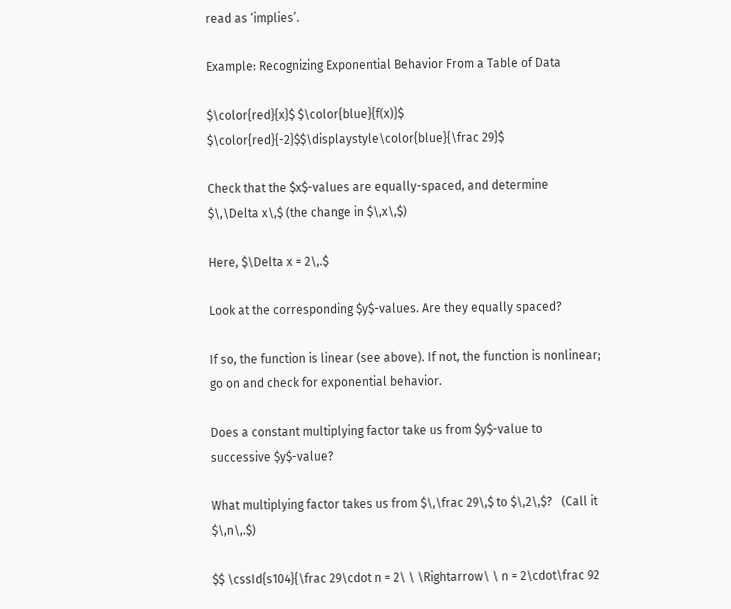read as ‘implies’.

Example: Recognizing Exponential Behavior From a Table of Data

$\color{red}{x}$ $\color{blue}{f(x)}$
$\color{red}{-2}$$\displaystyle\color{blue}{\frac 29}$

Check that the $x$-values are equally-spaced, and determine $\,\Delta x\,$ (the change in $\,x\,$)

Here, $\Delta x = 2\,.$

Look at the corresponding $y$-values. Are they equally spaced?

If so, the function is linear (see above). If not, the function is nonlinear; go on and check for exponential behavior.

Does a constant multiplying factor take us from $y$-value to successive $y$-value?

What multiplying factor takes us from $\,\frac 29\,$ to $\,2\,$?   (Call it $\,n\,.$)

$$ \cssId{s104}{\frac 29\cdot n = 2\ \ \Rightarrow\ \ n = 2\cdot\frac 92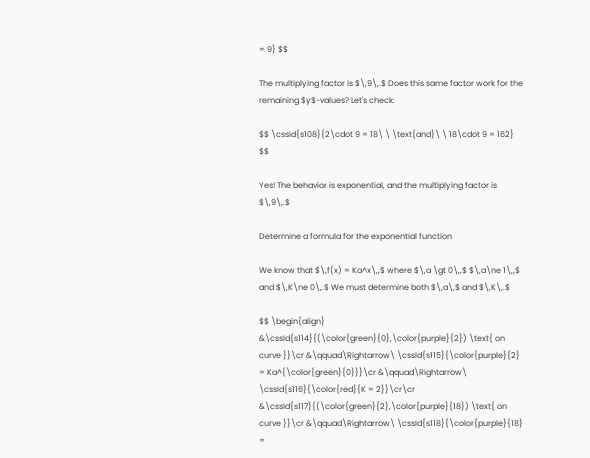= 9} $$

The multiplying factor is $\,9\,.$ Does this same factor work for the remaining $y$-values? Let's check:

$$ \cssId{s108}{2\cdot 9 = 18\ \ \text{and}\ \ 18\cdot 9 = 162} $$

Yes! The behavior is exponential, and the multiplying factor is $\,9\,.$

Determine a formula for the exponential function

We know that $\,f(x) = Ka^x\,,$ where $\,a \gt 0\,,$ $\,a\ne 1\,,$ and $\,K\ne 0\,.$ We must determine both $\,a\,$ and $\,K\,.$

$$ \begin{align} &\cssId{s114}{(\color{green}{0},\color{purple}{2}) \text{ on curve }}\cr &\qquad\Rightarrow\ \cssId{s115}{\color{purple}{2} = Ka^{\color{green}{0}}}\cr &\qquad\Rightarrow\ \cssId{s116}{\color{red}{K = 2}}\cr\cr &\cssId{s117}{(\color{green}{2},\color{purple}{18}) \text{ on curve }}\cr &\qquad\Rightarrow\ \cssId{s118}{\color{purple}{18} =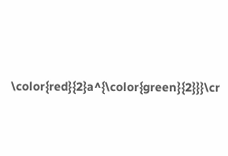\color{red}{2}a^{\color{green}{2}}}\cr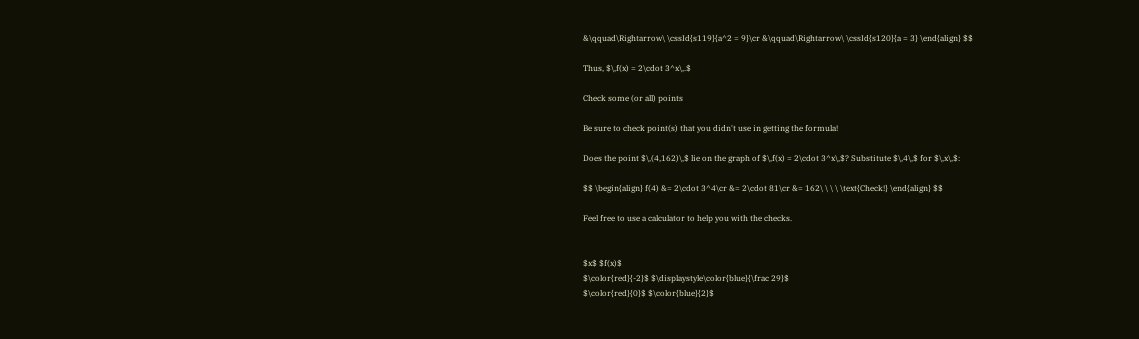&\qquad\Rightarrow\ \cssId{s119}{a^2 = 9}\cr &\qquad\Rightarrow\ \cssId{s120}{a = 3} \end{align} $$

Thus, $\,f(x) = 2\cdot 3^x\,.$

Check some (or all) points

Be sure to check point(s) that you didn't use in getting the formula!

Does the point $\,(4,162)\,$ lie on the graph of $\,f(x) = 2\cdot 3^x\,$? Substitute $\,4\,$ for $\,x\,$:

$$ \begin{align} f(4) &= 2\cdot 3^4\cr &= 2\cdot 81\cr &= 162\ \ \ \ \text{Check!} \end{align} $$

Feel free to use a calculator to help you with the checks.


$x$ $f(x)$
$\color{red}{-2}$ $\displaystyle\color{blue}{\frac 29}$
$\color{red}{0}$ $\color{blue}{2}$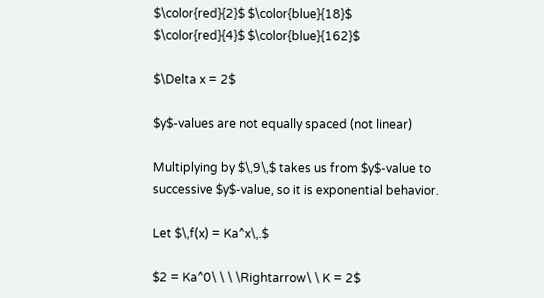$\color{red}{2}$ $\color{blue}{18}$
$\color{red}{4}$ $\color{blue}{162}$

$\Delta x = 2$

$y$-values are not equally spaced (not linear)

Multiplying by $\,9\,$ takes us from $y$-value to successive $y$-value, so it is exponential behavior.

Let $\,f(x) = Ka^x\,.$

$2 = Ka^0\ \ \ \Rightarrow\ \ K = 2$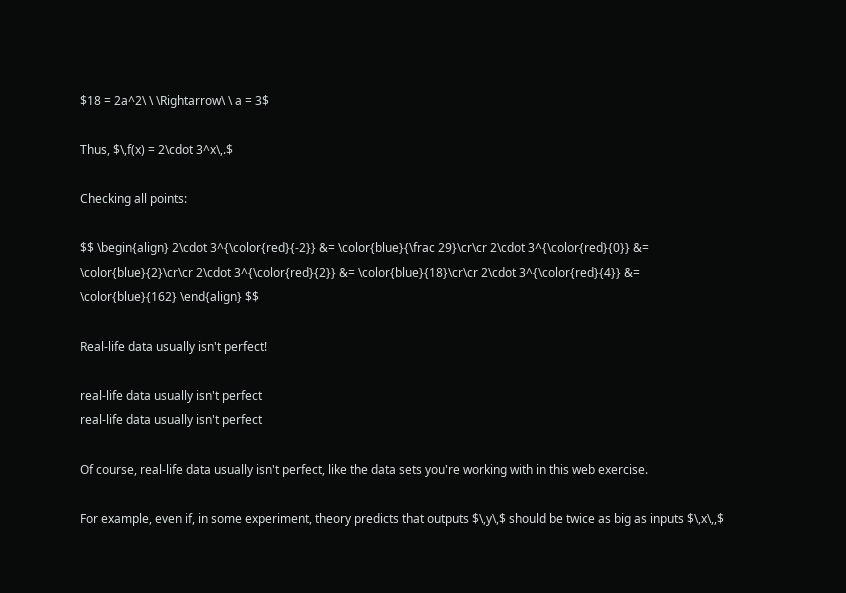$18 = 2a^2\ \ \Rightarrow\ \ a = 3$

Thus, $\,f(x) = 2\cdot 3^x\,.$

Checking all points:

$$ \begin{align} 2\cdot 3^{\color{red}{-2}} &= \color{blue}{\frac 29}\cr\cr 2\cdot 3^{\color{red}{0}} &= \color{blue}{2}\cr\cr 2\cdot 3^{\color{red}{2}} &= \color{blue}{18}\cr\cr 2\cdot 3^{\color{red}{4}} &= \color{blue}{162} \end{align} $$

Real-life data usually isn't perfect!

real-life data usually isn't perfect
real-life data usually isn't perfect

Of course, real-life data usually isn't perfect, like the data sets you're working with in this web exercise.

For example, even if, in some experiment, theory predicts that outputs $\,y\,$ should be twice as big as inputs $\,x\,,$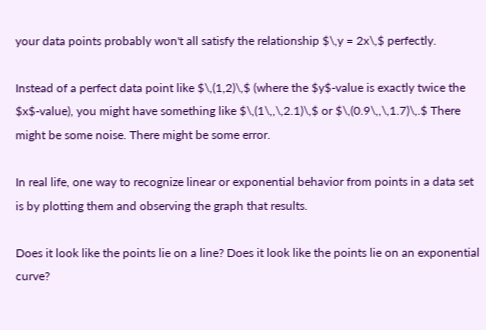your data points probably won't all satisfy the relationship $\,y = 2x\,$ perfectly.

Instead of a perfect data point like $\,(1,2)\,$ (where the $y$-value is exactly twice the $x$-value), you might have something like $\,(1\,,\,2.1)\,$ or $\,(0.9\,,\,1.7)\,.$ There might be some noise. There might be some error.

In real life, one way to recognize linear or exponential behavior from points in a data set is by plotting them and observing the graph that results.

Does it look like the points lie on a line? Does it look like the points lie on an exponential curve?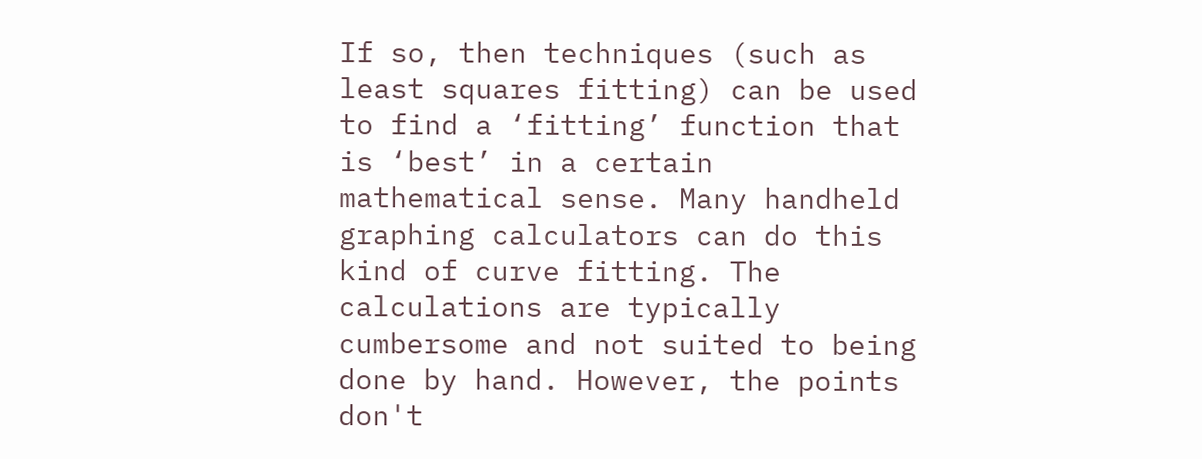If so, then techniques (such as least squares fitting) can be used to find a ‘fitting’ function that is ‘best’ in a certain mathematical sense. Many handheld graphing calculators can do this kind of curve fitting. The calculations are typically cumbersome and not suited to being done by hand. However, the points don't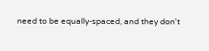need to be equally-spaced, and they don't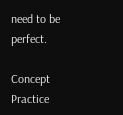need to be perfect.

Concept Practice